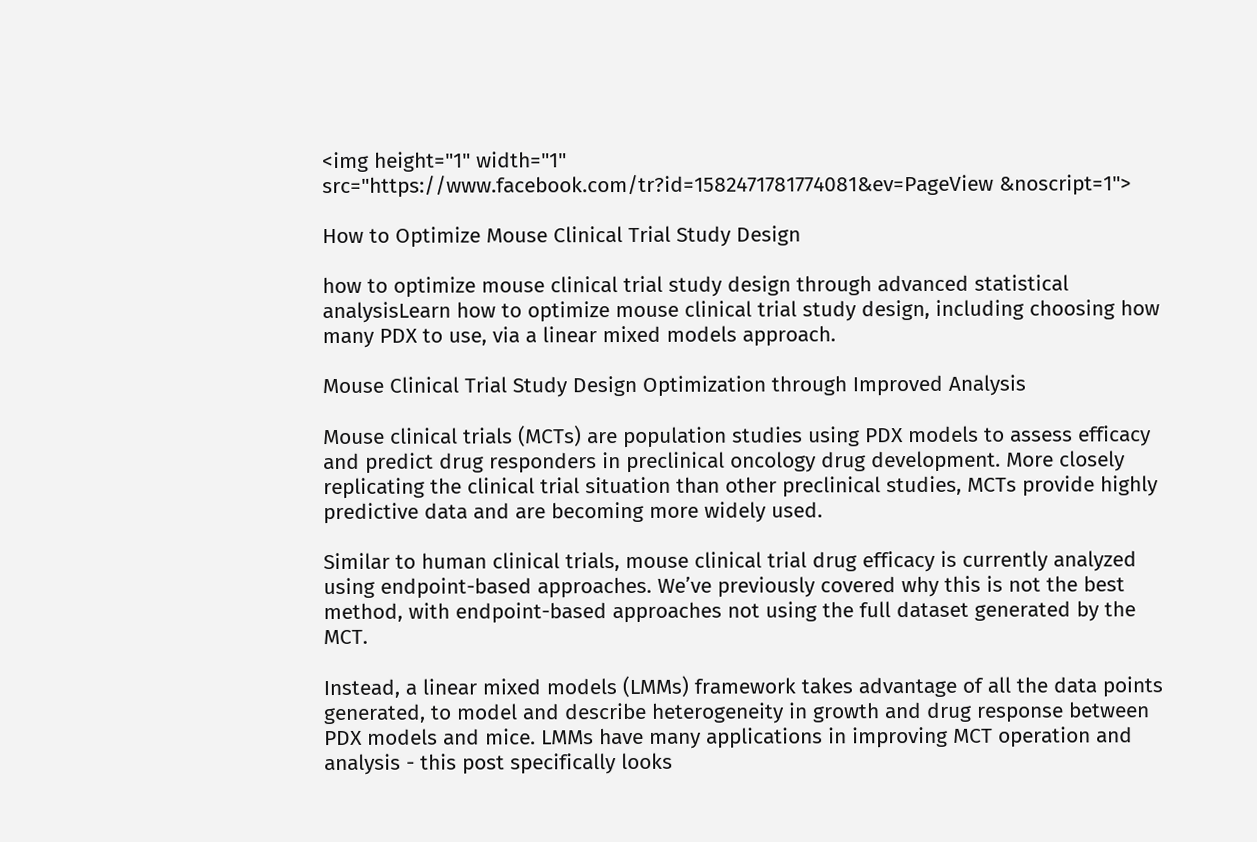<img height="1" width="1" src="https://www.facebook.com/tr?id=1582471781774081&ev=PageView &noscript=1">

How to Optimize Mouse Clinical Trial Study Design

how to optimize mouse clinical trial study design through advanced statistical analysisLearn how to optimize mouse clinical trial study design, including choosing how many PDX to use, via a linear mixed models approach.

Mouse Clinical Trial Study Design Optimization through Improved Analysis

Mouse clinical trials (MCTs) are population studies using PDX models to assess efficacy and predict drug responders in preclinical oncology drug development. More closely replicating the clinical trial situation than other preclinical studies, MCTs provide highly predictive data and are becoming more widely used.

Similar to human clinical trials, mouse clinical trial drug efficacy is currently analyzed using endpoint-based approaches. We’ve previously covered why this is not the best method, with endpoint-based approaches not using the full dataset generated by the MCT.

Instead, a linear mixed models (LMMs) framework takes advantage of all the data points generated, to model and describe heterogeneity in growth and drug response between PDX models and mice. LMMs have many applications in improving MCT operation and analysis - this post specifically looks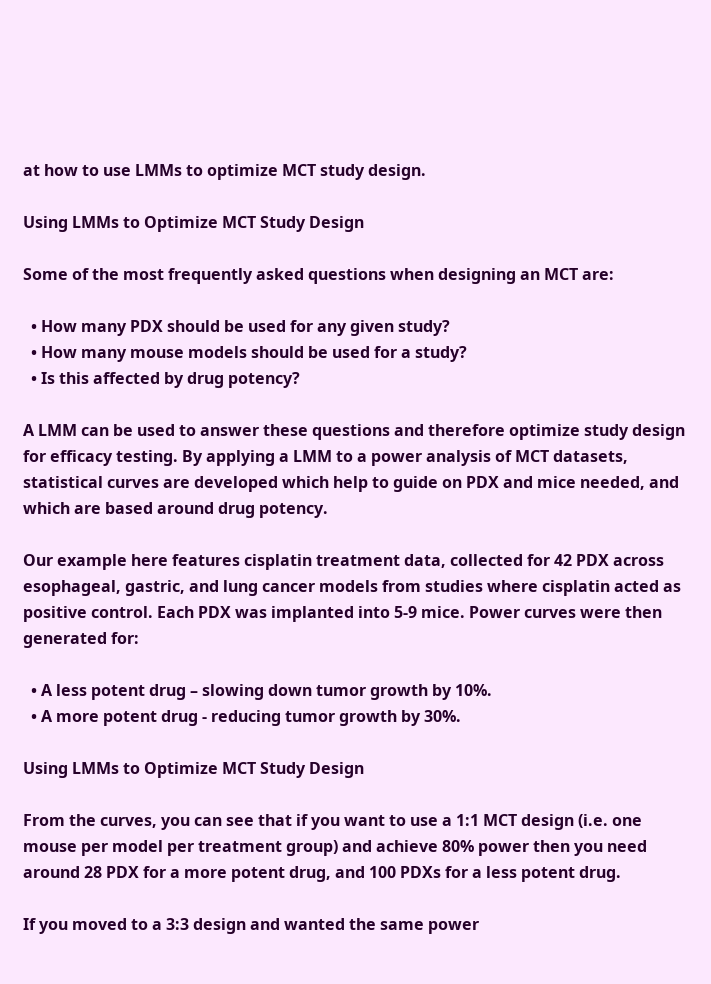at how to use LMMs to optimize MCT study design.

Using LMMs to Optimize MCT Study Design

Some of the most frequently asked questions when designing an MCT are:

  • How many PDX should be used for any given study?
  • How many mouse models should be used for a study?
  • Is this affected by drug potency?

A LMM can be used to answer these questions and therefore optimize study design for efficacy testing. By applying a LMM to a power analysis of MCT datasets, statistical curves are developed which help to guide on PDX and mice needed, and which are based around drug potency.

Our example here features cisplatin treatment data, collected for 42 PDX across esophageal, gastric, and lung cancer models from studies where cisplatin acted as positive control. Each PDX was implanted into 5-9 mice. Power curves were then generated for:

  • A less potent drug – slowing down tumor growth by 10%.
  • A more potent drug - reducing tumor growth by 30%.

Using LMMs to Optimize MCT Study Design

From the curves, you can see that if you want to use a 1:1 MCT design (i.e. one mouse per model per treatment group) and achieve 80% power then you need around 28 PDX for a more potent drug, and 100 PDXs for a less potent drug.

If you moved to a 3:3 design and wanted the same power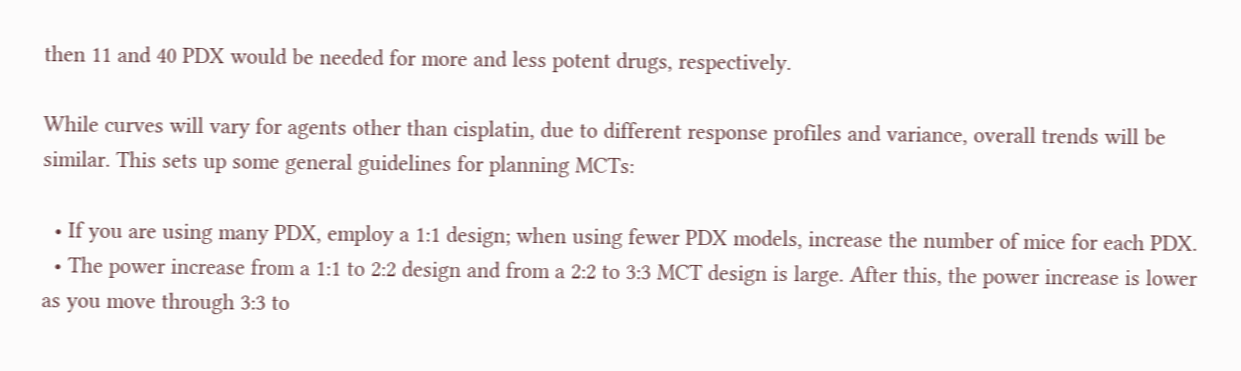then 11 and 40 PDX would be needed for more and less potent drugs, respectively.

While curves will vary for agents other than cisplatin, due to different response profiles and variance, overall trends will be similar. This sets up some general guidelines for planning MCTs:

  • If you are using many PDX, employ a 1:1 design; when using fewer PDX models, increase the number of mice for each PDX.
  • The power increase from a 1:1 to 2:2 design and from a 2:2 to 3:3 MCT design is large. After this, the power increase is lower as you move through 3:3 to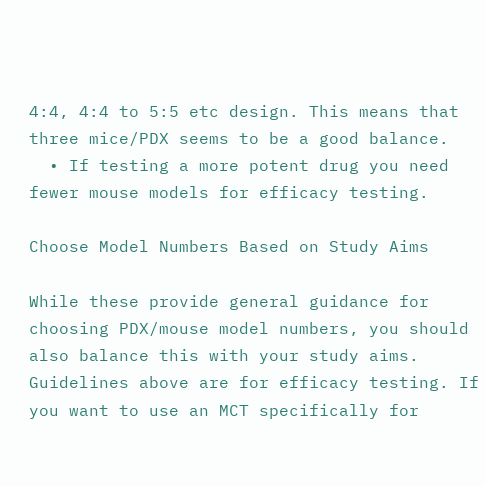4:4, 4:4 to 5:5 etc design. This means that three mice/PDX seems to be a good balance.
  • If testing a more potent drug you need fewer mouse models for efficacy testing.

Choose Model Numbers Based on Study Aims

While these provide general guidance for choosing PDX/mouse model numbers, you should also balance this with your study aims. Guidelines above are for efficacy testing. If you want to use an MCT specifically for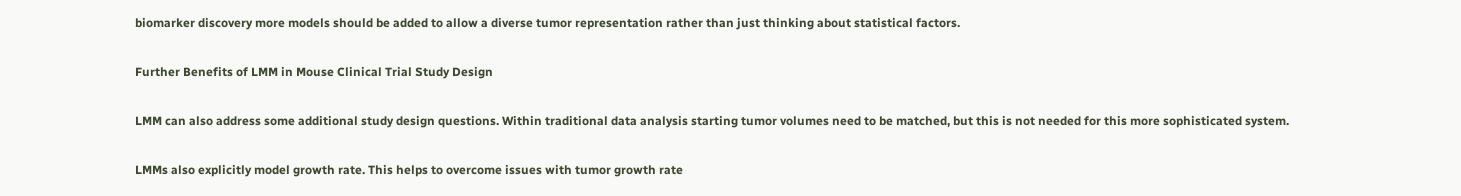biomarker discovery more models should be added to allow a diverse tumor representation rather than just thinking about statistical factors.

Further Benefits of LMM in Mouse Clinical Trial Study Design

LMM can also address some additional study design questions. Within traditional data analysis starting tumor volumes need to be matched, but this is not needed for this more sophisticated system.

LMMs also explicitly model growth rate. This helps to overcome issues with tumor growth rate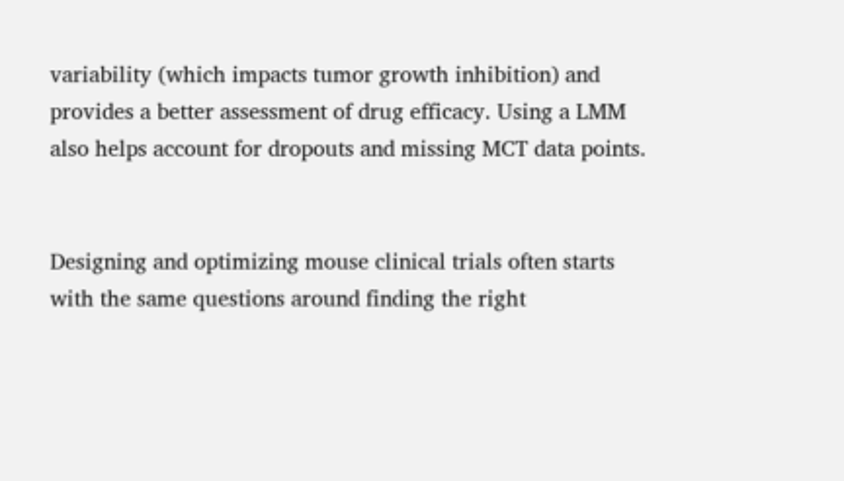variability (which impacts tumor growth inhibition) and provides a better assessment of drug efficacy. Using a LMM also helps account for dropouts and missing MCT data points.


Designing and optimizing mouse clinical trials often starts with the same questions around finding the right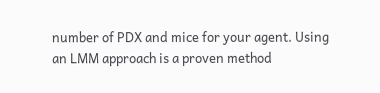number of PDX and mice for your agent. Using an LMM approach is a proven method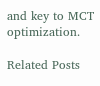and key to MCT optimization.

Related Posts